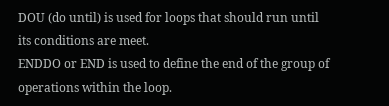DOU (do until) is used for loops that should run until its conditions are meet.
ENDDO or END is used to define the end of the group of operations within the loop.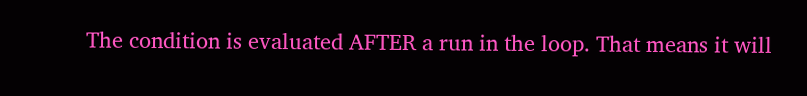The condition is evaluated AFTER a run in the loop. That means it will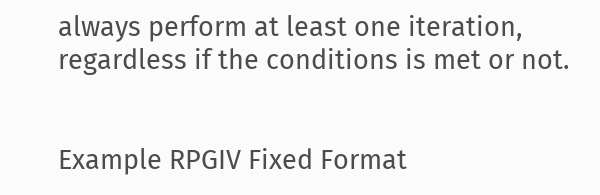always perform at least one iteration,
regardless if the conditions is met or not.


Example RPGIV Fixed Format